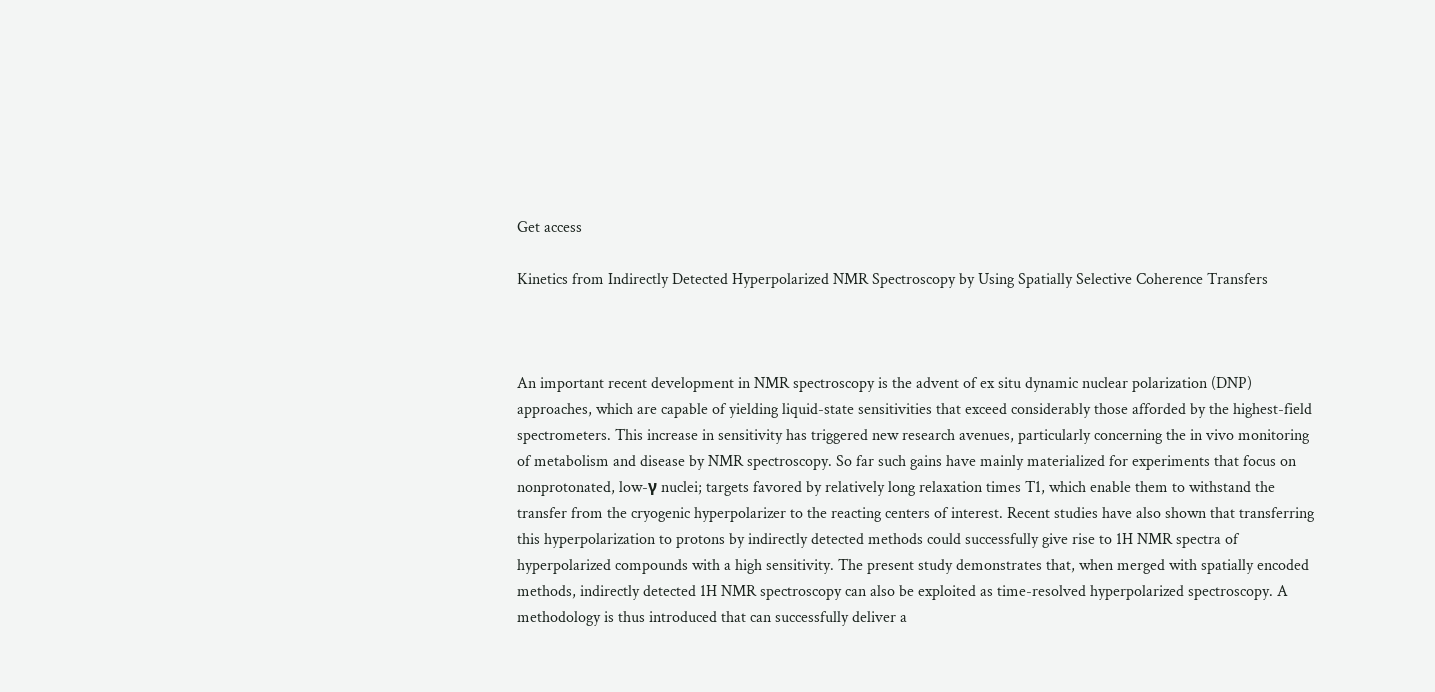Get access

Kinetics from Indirectly Detected Hyperpolarized NMR Spectroscopy by Using Spatially Selective Coherence Transfers



An important recent development in NMR spectroscopy is the advent of ex situ dynamic nuclear polarization (DNP) approaches, which are capable of yielding liquid-state sensitivities that exceed considerably those afforded by the highest-field spectrometers. This increase in sensitivity has triggered new research avenues, particularly concerning the in vivo monitoring of metabolism and disease by NMR spectroscopy. So far such gains have mainly materialized for experiments that focus on nonprotonated, low-γ nuclei; targets favored by relatively long relaxation times T1, which enable them to withstand the transfer from the cryogenic hyperpolarizer to the reacting centers of interest. Recent studies have also shown that transferring this hyperpolarization to protons by indirectly detected methods could successfully give rise to 1H NMR spectra of hyperpolarized compounds with a high sensitivity. The present study demonstrates that, when merged with spatially encoded methods, indirectly detected 1H NMR spectroscopy can also be exploited as time-resolved hyperpolarized spectroscopy. A methodology is thus introduced that can successfully deliver a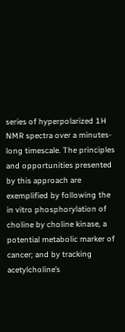series of hyperpolarized 1H NMR spectra over a minutes-long timescale. The principles and opportunities presented by this approach are exemplified by following the in vitro phosphorylation of choline by choline kinase, a potential metabolic marker of cancer; and by tracking acetylcholine’s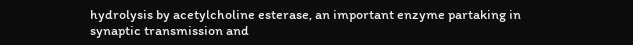hydrolysis by acetylcholine esterase, an important enzyme partaking in synaptic transmission and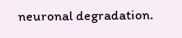neuronal degradation.